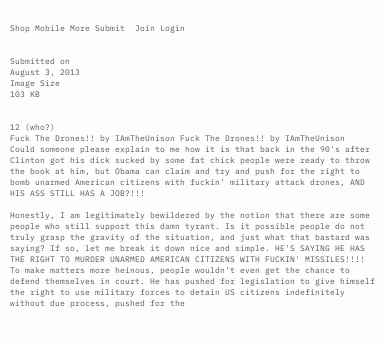Shop Mobile More Submit  Join Login


Submitted on
August 3, 2013
Image Size
103 KB


12 (who?)
Fuck The Drones!! by IAmTheUnison Fuck The Drones!! by IAmTheUnison
Could someone please explain to me how it is that back in the 90's after Clinton got his dick sucked by some fat chick people were ready to throw the book at him, but Obama can claim and try and push for the right to bomb unarmed American citizens with fuckin' military attack drones, AND HIS ASS STILL HAS A JOB?!!!

Honestly, I am legitimately bewildered by the notion that there are some people who still support this damn tyrant. Is it possible people do not truly grasp the gravity of the situation, and just what that bastard was saying? If so, let me break it down nice and simple. HE'S SAYING HE HAS THE RIGHT TO MURDER UNARMED AMERICAN CITIZENS WITH FUCKIN' MISSILES!!!! To make matters more heinous, people wouldn't even get the chance to defend themselves in court. He has pushed for legislation to give himself the right to use military forces to detain US citizens indefinitely without due process, pushed for the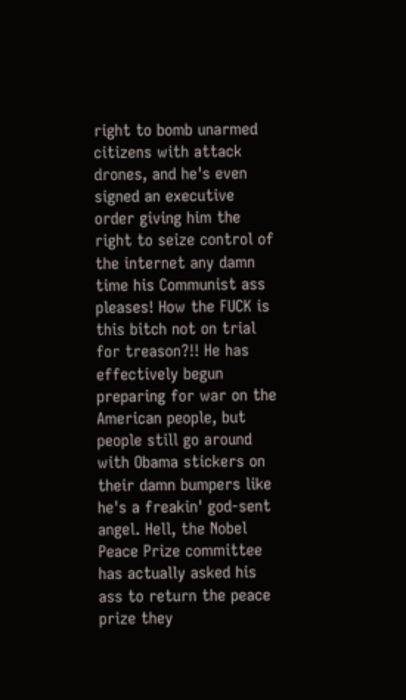right to bomb unarmed citizens with attack drones, and he's even signed an executive order giving him the right to seize control of the internet any damn time his Communist ass pleases! How the FUCK is this bitch not on trial for treason?!! He has effectively begun preparing for war on the American people, but people still go around with Obama stickers on their damn bumpers like he's a freakin' god-sent angel. Hell, the Nobel Peace Prize committee has actually asked his ass to return the peace prize they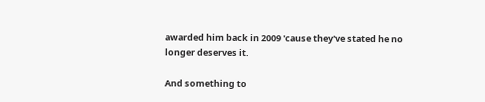awarded him back in 2009 'cause they've stated he no longer deserves it.

And something to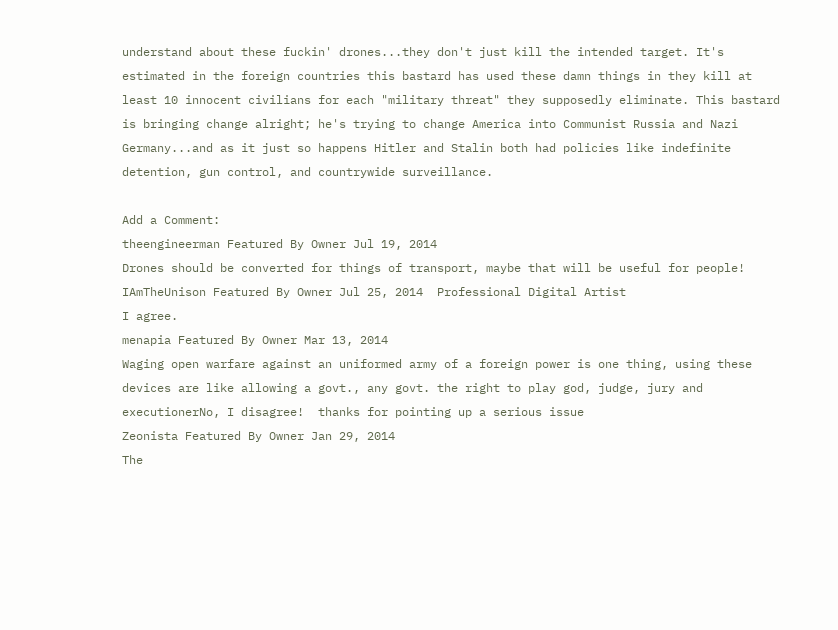understand about these fuckin' drones...they don't just kill the intended target. It's estimated in the foreign countries this bastard has used these damn things in they kill at least 10 innocent civilians for each "military threat" they supposedly eliminate. This bastard is bringing change alright; he's trying to change America into Communist Russia and Nazi Germany...and as it just so happens Hitler and Stalin both had policies like indefinite detention, gun control, and countrywide surveillance.

Add a Comment:
theengineerman Featured By Owner Jul 19, 2014
Drones should be converted for things of transport, maybe that will be useful for people!
IAmTheUnison Featured By Owner Jul 25, 2014  Professional Digital Artist
I agree.
menapia Featured By Owner Mar 13, 2014
Waging open warfare against an uniformed army of a foreign power is one thing, using these devices are like allowing a govt., any govt. the right to play god, judge, jury and executionerNo, I disagree!  thanks for pointing up a serious issue
Zeonista Featured By Owner Jan 29, 2014
The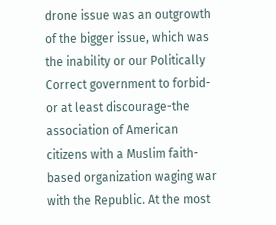drone issue was an outgrowth of the bigger issue, which was the inability or our Politically Correct government to forbid-or at least discourage-the association of American citizens with a Muslim faith-based organization waging war with the Republic. At the most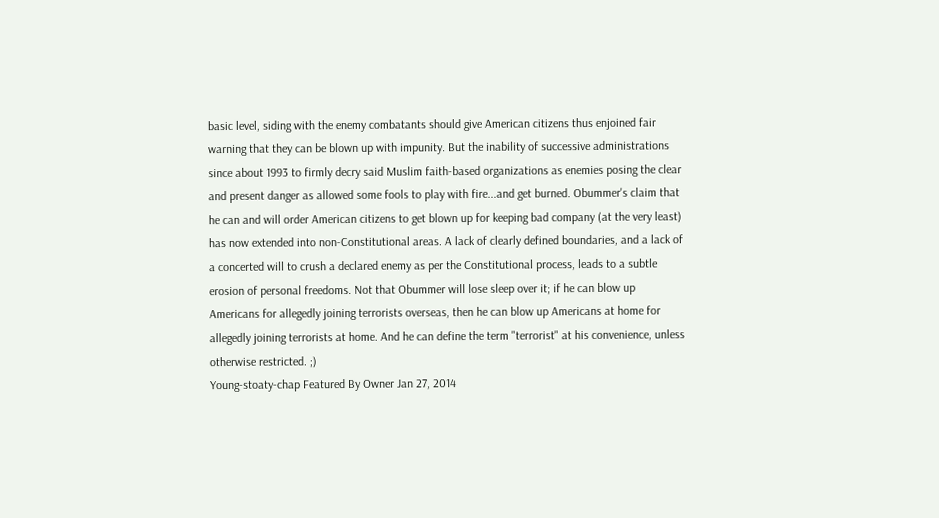basic level, siding with the enemy combatants should give American citizens thus enjoined fair warning that they can be blown up with impunity. But the inability of successive administrations since about 1993 to firmly decry said Muslim faith-based organizations as enemies posing the clear and present danger as allowed some fools to play with fire...and get burned. Obummer's claim that he can and will order American citizens to get blown up for keeping bad company (at the very least) has now extended into non-Constitutional areas. A lack of clearly defined boundaries, and a lack of a concerted will to crush a declared enemy as per the Constitutional process, leads to a subtle erosion of personal freedoms. Not that Obummer will lose sleep over it; if he can blow up Americans for allegedly joining terrorists overseas, then he can blow up Americans at home for allegedly joining terrorists at home. And he can define the term "terrorist" at his convenience, unless otherwise restricted. ;)
Young-stoaty-chap Featured By Owner Jan 27, 2014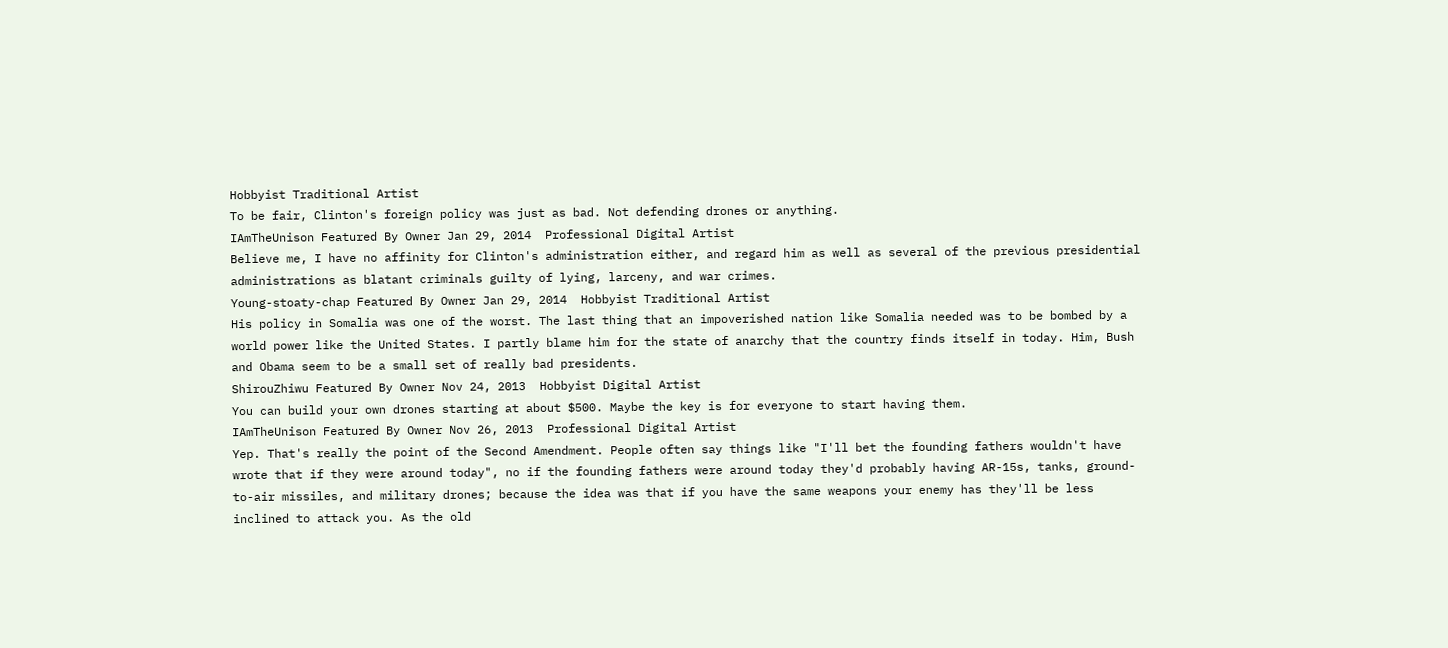Hobbyist Traditional Artist
To be fair, Clinton's foreign policy was just as bad. Not defending drones or anything.
IAmTheUnison Featured By Owner Jan 29, 2014  Professional Digital Artist
Believe me, I have no affinity for Clinton's administration either, and regard him as well as several of the previous presidential administrations as blatant criminals guilty of lying, larceny, and war crimes.
Young-stoaty-chap Featured By Owner Jan 29, 2014  Hobbyist Traditional Artist
His policy in Somalia was one of the worst. The last thing that an impoverished nation like Somalia needed was to be bombed by a world power like the United States. I partly blame him for the state of anarchy that the country finds itself in today. Him, Bush and Obama seem to be a small set of really bad presidents.
ShirouZhiwu Featured By Owner Nov 24, 2013  Hobbyist Digital Artist
You can build your own drones starting at about $500. Maybe the key is for everyone to start having them.
IAmTheUnison Featured By Owner Nov 26, 2013  Professional Digital Artist
Yep. That's really the point of the Second Amendment. People often say things like "I'll bet the founding fathers wouldn't have wrote that if they were around today", no if the founding fathers were around today they'd probably having AR-15s, tanks, ground-to-air missiles, and military drones; because the idea was that if you have the same weapons your enemy has they'll be less inclined to attack you. As the old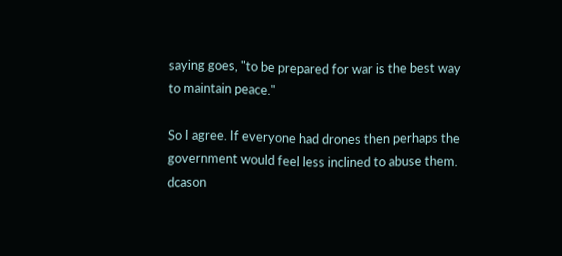saying goes, "to be prepared for war is the best way to maintain peace."

So I agree. If everyone had drones then perhaps the government would feel less inclined to abuse them.
dcason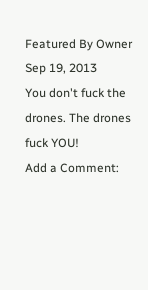Featured By Owner Sep 19, 2013
You don't fuck the drones. The drones fuck YOU!
Add a Comment: